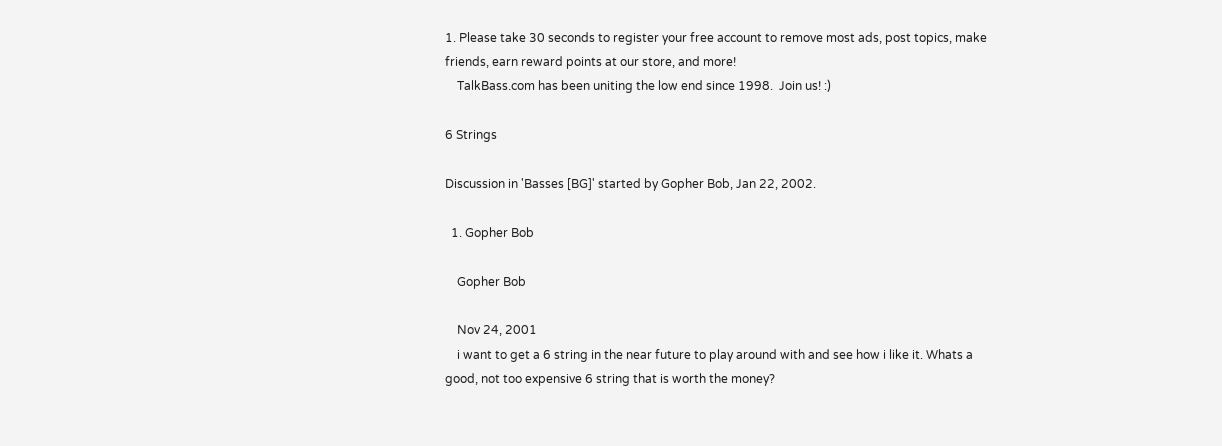1. Please take 30 seconds to register your free account to remove most ads, post topics, make friends, earn reward points at our store, and more!
    TalkBass.com has been uniting the low end since 1998.  Join us! :)

6 Strings

Discussion in 'Basses [BG]' started by Gopher Bob, Jan 22, 2002.

  1. Gopher Bob

    Gopher Bob

    Nov 24, 2001
    i want to get a 6 string in the near future to play around with and see how i like it. Whats a good, not too expensive 6 string that is worth the money?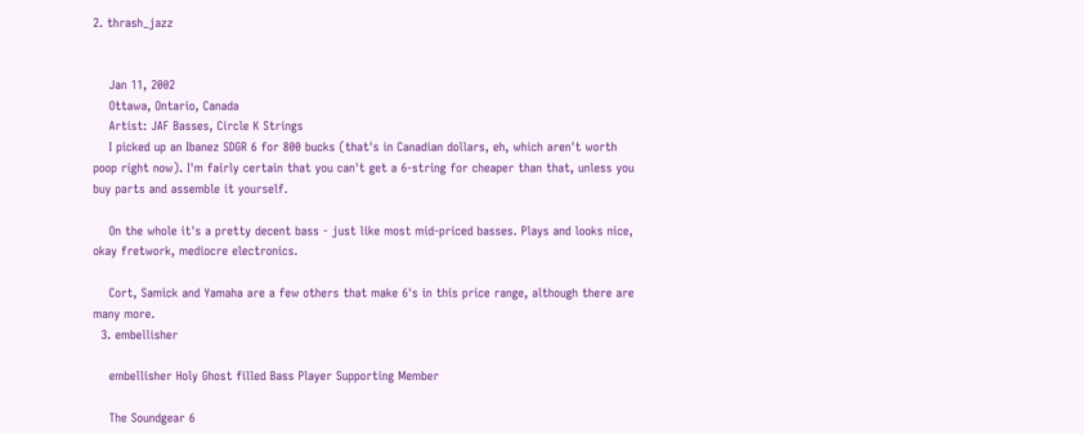2. thrash_jazz


    Jan 11, 2002
    Ottawa, Ontario, Canada
    Artist: JAF Basses, Circle K Strings
    I picked up an Ibanez SDGR 6 for 800 bucks (that's in Canadian dollars, eh, which aren't worth poop right now). I'm fairly certain that you can't get a 6-string for cheaper than that, unless you buy parts and assemble it yourself.

    On the whole it's a pretty decent bass - just like most mid-priced basses. Plays and looks nice, okay fretwork, mediocre electronics.

    Cort, Samick and Yamaha are a few others that make 6's in this price range, although there are many more.
  3. embellisher

    embellisher Holy Ghost filled Bass Player Supporting Member

    The Soundgear 6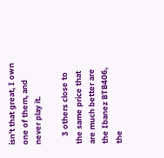isn't that great, I own one of them, and never play it.

    3 others close to the same price that are much better are the Ibanez BTB406, the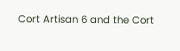Cort Artisan 6 and the Cort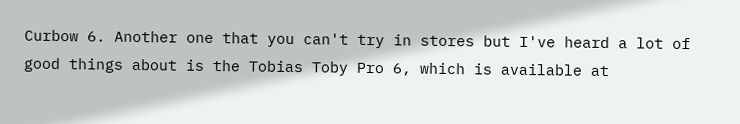Curbow 6. Another one that you can't try in stores but I've heard a lot of good things about is the Tobias Toby Pro 6, which is available at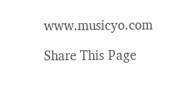www.musicyo.com

Share This Page